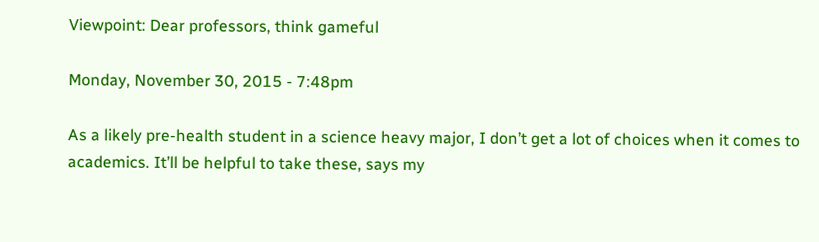Viewpoint: Dear professors, think gameful

Monday, November 30, 2015 - 7:48pm

As a likely pre-health student in a science heavy major, I don’t get a lot of choices when it comes to academics. It’ll be helpful to take these, says my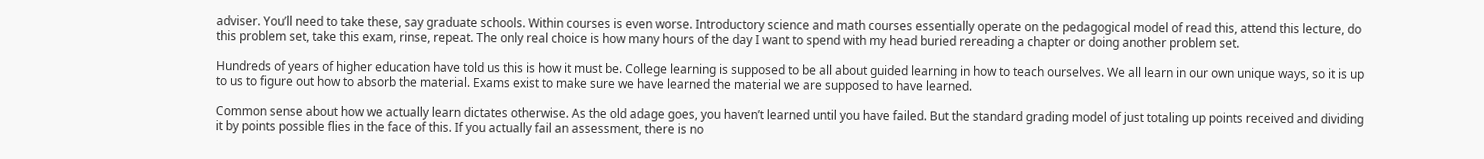adviser. You’ll need to take these, say graduate schools. Within courses is even worse. Introductory science and math courses essentially operate on the pedagogical model of read this, attend this lecture, do this problem set, take this exam, rinse, repeat. The only real choice is how many hours of the day I want to spend with my head buried rereading a chapter or doing another problem set.

Hundreds of years of higher education have told us this is how it must be. College learning is supposed to be all about guided learning in how to teach ourselves. We all learn in our own unique ways, so it is up to us to figure out how to absorb the material. Exams exist to make sure we have learned the material we are supposed to have learned.

Common sense about how we actually learn dictates otherwise. As the old adage goes, you haven’t learned until you have failed. But the standard grading model of just totaling up points received and dividing it by points possible flies in the face of this. If you actually fail an assessment, there is no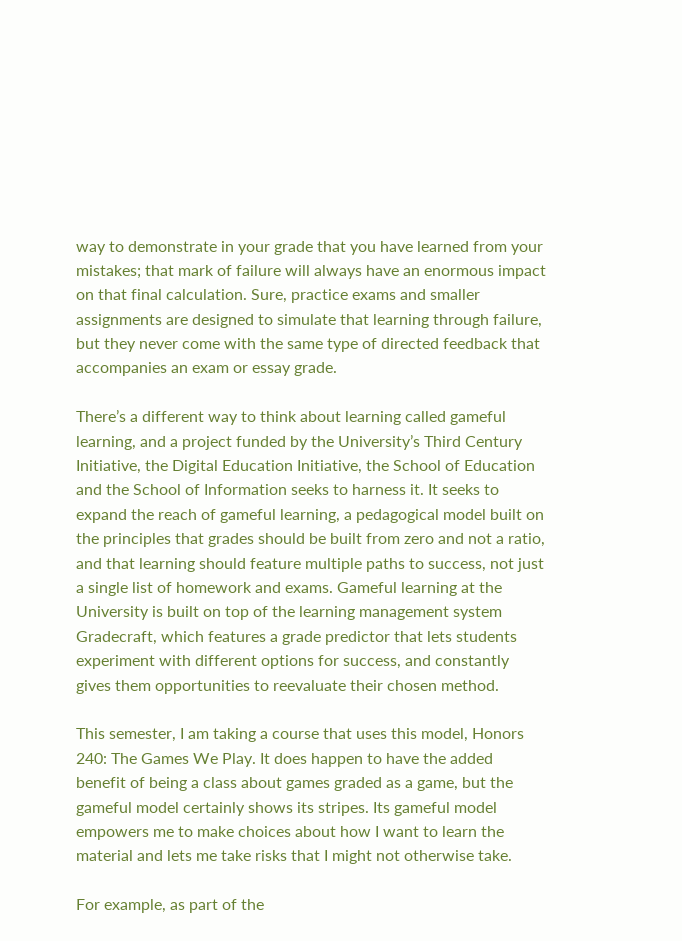way to demonstrate in your grade that you have learned from your mistakes; that mark of failure will always have an enormous impact on that final calculation. Sure, practice exams and smaller assignments are designed to simulate that learning through failure, but they never come with the same type of directed feedback that accompanies an exam or essay grade.

There’s a different way to think about learning called gameful learning, and a project funded by the University’s Third Century Initiative, the Digital Education Initiative, the School of Education and the School of Information seeks to harness it. It seeks to expand the reach of gameful learning, a pedagogical model built on the principles that grades should be built from zero and not a ratio, and that learning should feature multiple paths to success, not just a single list of homework and exams. Gameful learning at the University is built on top of the learning management system Gradecraft, which features a grade predictor that lets students experiment with different options for success, and constantly gives them opportunities to reevaluate their chosen method.

This semester, I am taking a course that uses this model, Honors 240: The Games We Play. It does happen to have the added benefit of being a class about games graded as a game, but the gameful model certainly shows its stripes. Its gameful model empowers me to make choices about how I want to learn the material and lets me take risks that I might not otherwise take.

For example, as part of the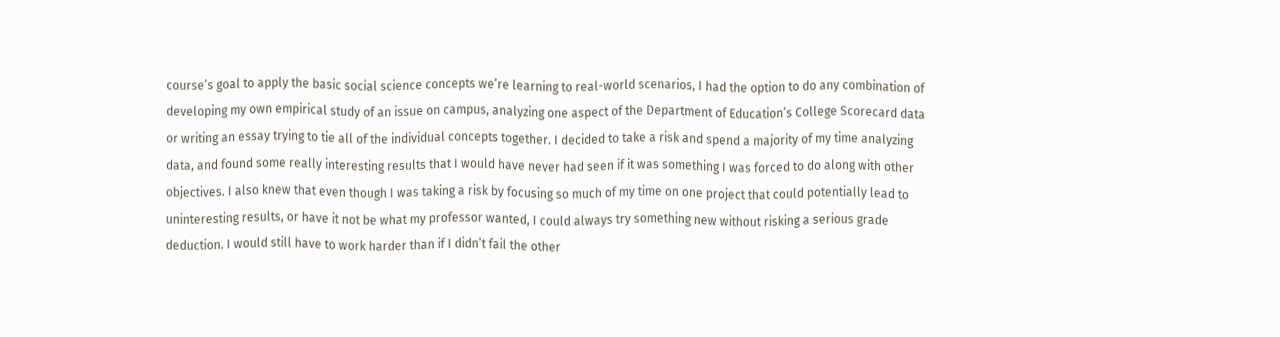course’s goal to apply the basic social science concepts we’re learning to real-world scenarios, I had the option to do any combination of developing my own empirical study of an issue on campus, analyzing one aspect of the Department of Education’s College Scorecard data or writing an essay trying to tie all of the individual concepts together. I decided to take a risk and spend a majority of my time analyzing data, and found some really interesting results that I would have never had seen if it was something I was forced to do along with other objectives. I also knew that even though I was taking a risk by focusing so much of my time on one project that could potentially lead to uninteresting results, or have it not be what my professor wanted, I could always try something new without risking a serious grade deduction. I would still have to work harder than if I didn’t fail the other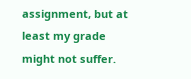assignment, but at least my grade might not suffer.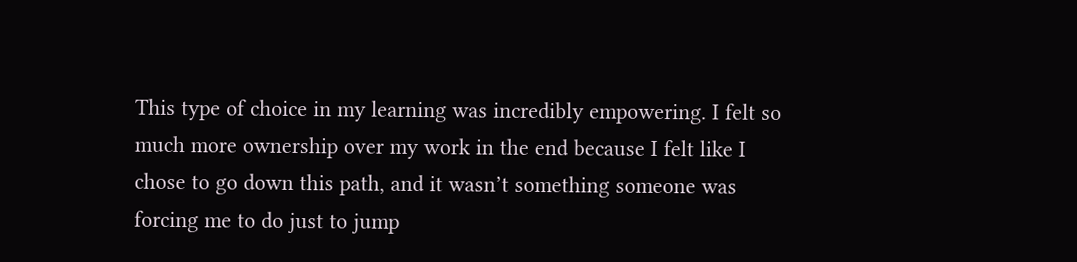This type of choice in my learning was incredibly empowering. I felt so much more ownership over my work in the end because I felt like I chose to go down this path, and it wasn’t something someone was forcing me to do just to jump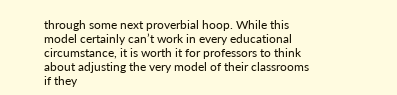through some next proverbial hoop. While this model certainly can’t work in every educational circumstance, it is worth it for professors to think about adjusting the very model of their classrooms if they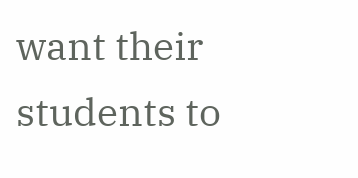want their students to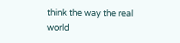think the way the real world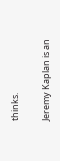thinks.

Jeremy Kaplan is an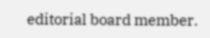editorial board member.